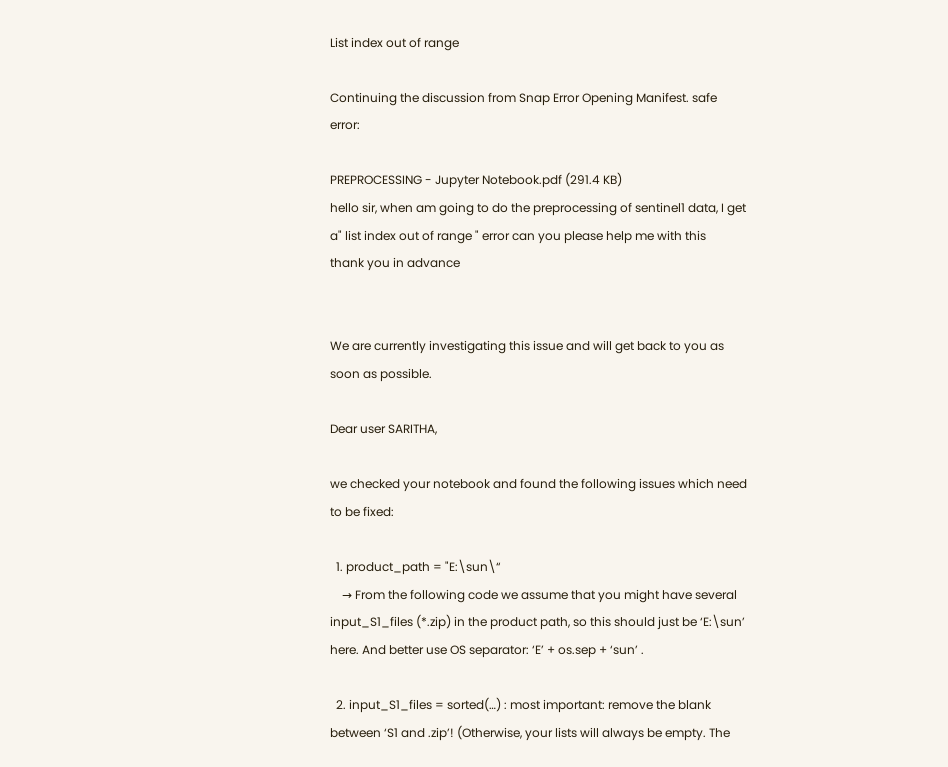List index out of range

Continuing the discussion from Snap Error Opening Manifest. safe error:

PREPROCESSING - Jupyter Notebook.pdf (291.4 KB)
hello sir, when am going to do the preprocessing of sentinel1 data, I get a" list index out of range " error can you please help me with this
thank you in advance


We are currently investigating this issue and will get back to you as soon as possible.

Dear user SARITHA,

we checked your notebook and found the following issues which need to be fixed:

  1. product_path = "E:\sun\“
    → From the following code we assume that you might have several input_S1_files (*.zip) in the product path, so this should just be ‘E:\sun’ here. And better use OS separator: ‘E’ + os.sep + ‘sun’ .

  2. input_S1_files = sorted(…) : most important: remove the blank between ‘S1 and .zip’! (Otherwise, your lists will always be empty. The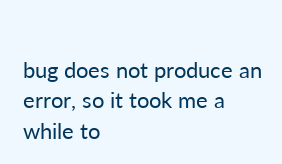bug does not produce an error, so it took me a while to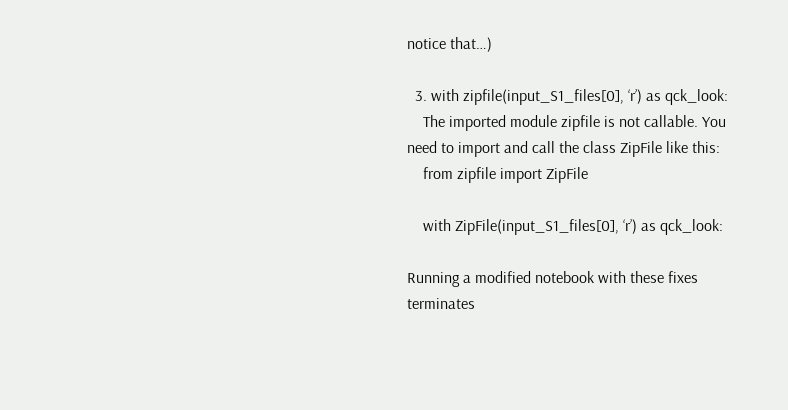notice that…)

  3. with zipfile(input_S1_files[0], ‘r’) as qck_look:
    The imported module zipfile is not callable. You need to import and call the class ZipFile like this:
    from zipfile import ZipFile

    with ZipFile(input_S1_files[0], ‘r’) as qck_look:

Running a modified notebook with these fixes terminates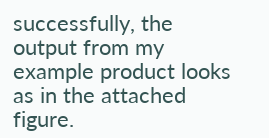successfully, the output from my example product looks as in the attached figure.